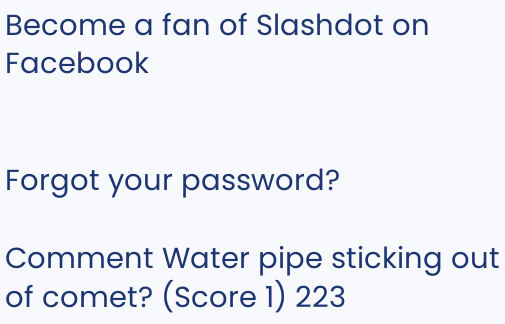Become a fan of Slashdot on Facebook


Forgot your password?

Comment Water pipe sticking out of comet? (Score 1) 223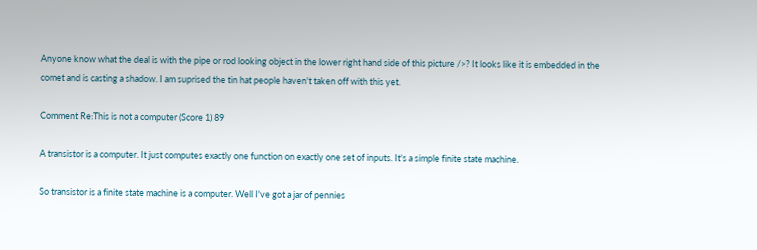Anyone know what the deal is with the pipe or rod looking object in the lower right hand side of this picture />? It looks like it is embedded in the comet and is casting a shadow. I am suprised the tin hat people haven't taken off with this yet.

Comment Re:This is not a computer (Score 1) 89

A transistor is a computer. It just computes exactly one function on exactly one set of inputs. It's a simple finite state machine.

So transistor is a finite state machine is a computer. Well I've got a jar of pennies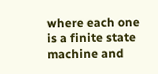where each one is a finite state machine and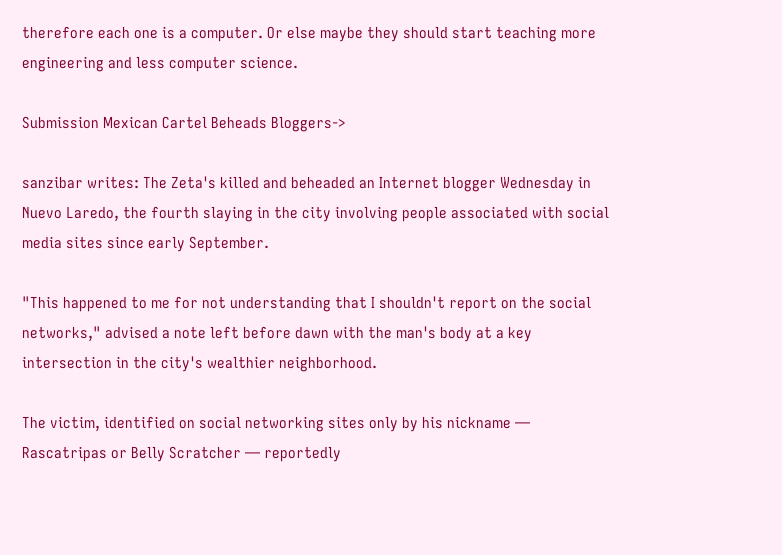therefore each one is a computer. Or else maybe they should start teaching more engineering and less computer science.

Submission Mexican Cartel Beheads Bloggers->

sanzibar writes: The Zeta's killed and beheaded an Internet blogger Wednesday in Nuevo Laredo, the fourth slaying in the city involving people associated with social media sites since early September.

"This happened to me for not understanding that I shouldn't report on the social networks," advised a note left before dawn with the man's body at a key intersection in the city's wealthier neighborhood.

The victim, identified on social networking sites only by his nickname — Rascatripas or Belly Scratcher — reportedly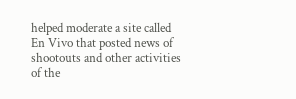helped moderate a site called En Vivo that posted news of shootouts and other activities of the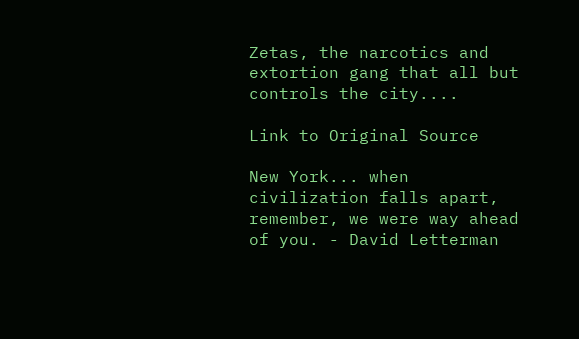Zetas, the narcotics and extortion gang that all but controls the city....

Link to Original Source

New York... when civilization falls apart, remember, we were way ahead of you. - David Letterman